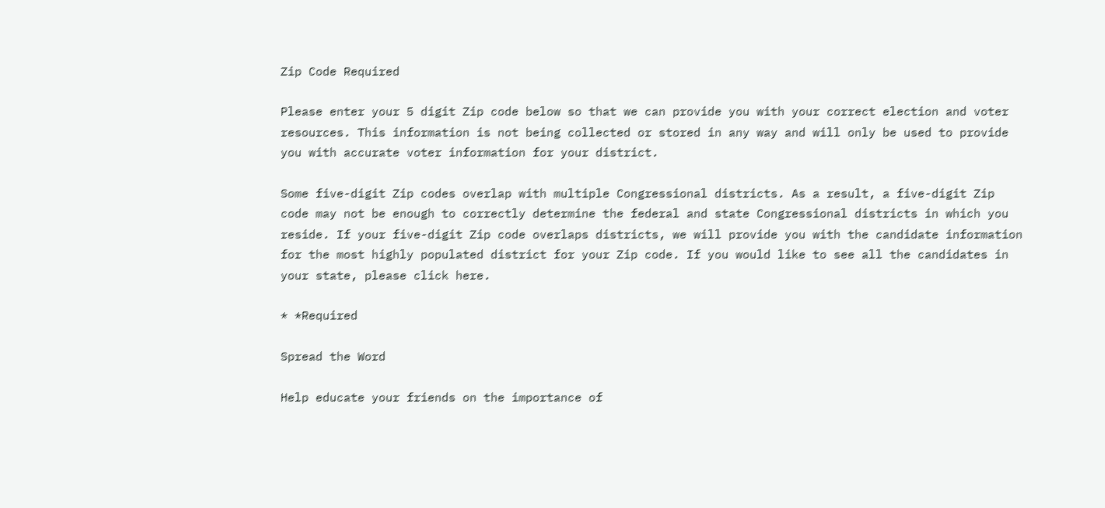Zip Code Required

Please enter your 5 digit Zip code below so that we can provide you with your correct election and voter resources. This information is not being collected or stored in any way and will only be used to provide you with accurate voter information for your district.

Some five-digit Zip codes overlap with multiple Congressional districts. As a result, a five-digit Zip code may not be enough to correctly determine the federal and state Congressional districts in which you reside. If your five-digit Zip code overlaps districts, we will provide you with the candidate information for the most highly populated district for your Zip code. If you would like to see all the candidates in your state, please click here.

* *Required

Spread the Word

Help educate your friends on the importance of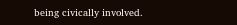being civically involved.